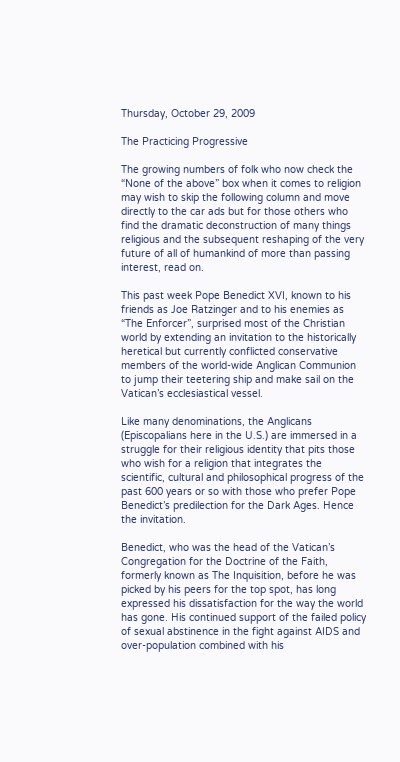Thursday, October 29, 2009

The Practicing Progressive

The growing numbers of folk who now check the “None of the above” box when it comes to religion may wish to skip the following column and move directly to the car ads but for those others who find the dramatic deconstruction of many things religious and the subsequent reshaping of the very future of all of humankind of more than passing interest, read on.

This past week Pope Benedict XVI, known to his friends as Joe Ratzinger and to his enemies as “The Enforcer”, surprised most of the Christian world by extending an invitation to the historically heretical but currently conflicted conservative members of the world-wide Anglican Communion to jump their teetering ship and make sail on the Vatican’s ecclesiastical vessel.

Like many denominations, the Anglicans (Episcopalians here in the U.S.) are immersed in a struggle for their religious identity that pits those who wish for a religion that integrates the scientific, cultural and philosophical progress of the past 600 years or so with those who prefer Pope Benedict’s predilection for the Dark Ages. Hence the invitation.

Benedict, who was the head of the Vatican’s Congregation for the Doctrine of the Faith, formerly known as The Inquisition, before he was picked by his peers for the top spot, has long expressed his dissatisfaction for the way the world has gone. His continued support of the failed policy of sexual abstinence in the fight against AIDS and over-population combined with his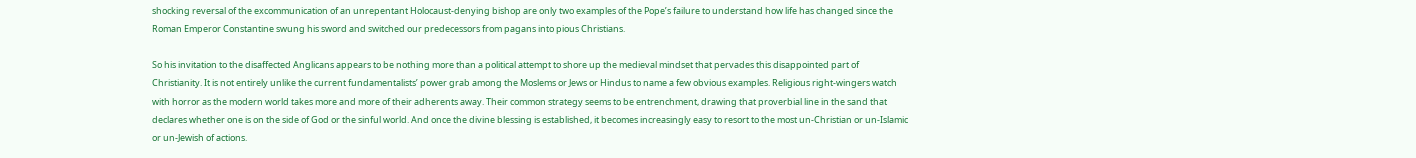shocking reversal of the excommunication of an unrepentant Holocaust-denying bishop are only two examples of the Pope’s failure to understand how life has changed since the Roman Emperor Constantine swung his sword and switched our predecessors from pagans into pious Christians.

So his invitation to the disaffected Anglicans appears to be nothing more than a political attempt to shore up the medieval mindset that pervades this disappointed part of Christianity. It is not entirely unlike the current fundamentalists’ power grab among the Moslems or Jews or Hindus to name a few obvious examples. Religious right-wingers watch with horror as the modern world takes more and more of their adherents away. Their common strategy seems to be entrenchment, drawing that proverbial line in the sand that declares whether one is on the side of God or the sinful world. And once the divine blessing is established, it becomes increasingly easy to resort to the most un-Christian or un-Islamic or un-Jewish of actions.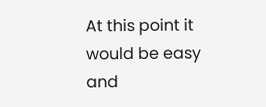At this point it would be easy and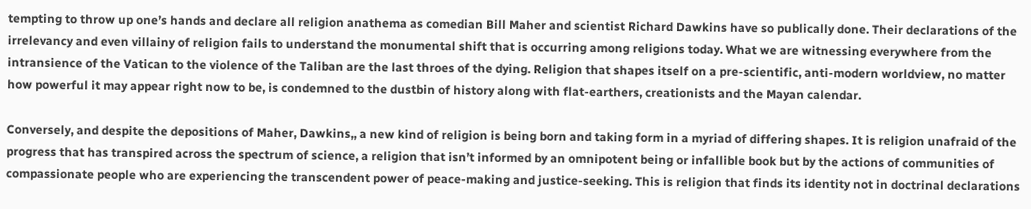tempting to throw up one’s hands and declare all religion anathema as comedian Bill Maher and scientist Richard Dawkins have so publically done. Their declarations of the irrelevancy and even villainy of religion fails to understand the monumental shift that is occurring among religions today. What we are witnessing everywhere from the intransience of the Vatican to the violence of the Taliban are the last throes of the dying. Religion that shapes itself on a pre-scientific, anti-modern worldview, no matter how powerful it may appear right now to be, is condemned to the dustbin of history along with flat-earthers, creationists and the Mayan calendar.

Conversely, and despite the depositions of Maher, Dawkins,, a new kind of religion is being born and taking form in a myriad of differing shapes. It is religion unafraid of the progress that has transpired across the spectrum of science, a religion that isn’t informed by an omnipotent being or infallible book but by the actions of communities of compassionate people who are experiencing the transcendent power of peace-making and justice-seeking. This is religion that finds its identity not in doctrinal declarations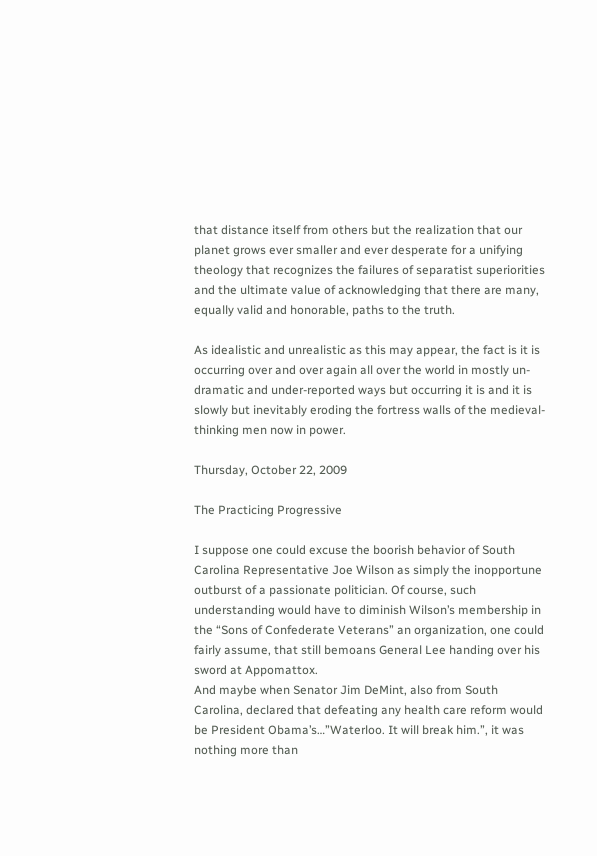that distance itself from others but the realization that our planet grows ever smaller and ever desperate for a unifying theology that recognizes the failures of separatist superiorities and the ultimate value of acknowledging that there are many, equally valid and honorable, paths to the truth.

As idealistic and unrealistic as this may appear, the fact is it is occurring over and over again all over the world in mostly un-dramatic and under-reported ways but occurring it is and it is slowly but inevitably eroding the fortress walls of the medieval-thinking men now in power.

Thursday, October 22, 2009

The Practicing Progressive

I suppose one could excuse the boorish behavior of South Carolina Representative Joe Wilson as simply the inopportune outburst of a passionate politician. Of course, such understanding would have to diminish Wilson’s membership in the “Sons of Confederate Veterans” an organization, one could fairly assume, that still bemoans General Lee handing over his sword at Appomattox.
And maybe when Senator Jim DeMint, also from South Carolina, declared that defeating any health care reform would be President Obama’s…”Waterloo. It will break him.”, it was nothing more than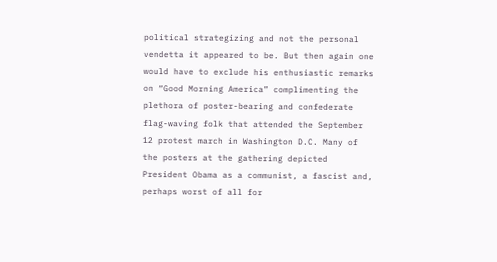political strategizing and not the personal vendetta it appeared to be. But then again one would have to exclude his enthusiastic remarks on “Good Morning America” complimenting the plethora of poster-bearing and confederate flag-waving folk that attended the September 12 protest march in Washington D.C. Many of the posters at the gathering depicted President Obama as a communist, a fascist and, perhaps worst of all for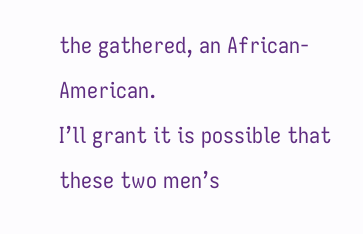the gathered, an African-American.
I’ll grant it is possible that these two men’s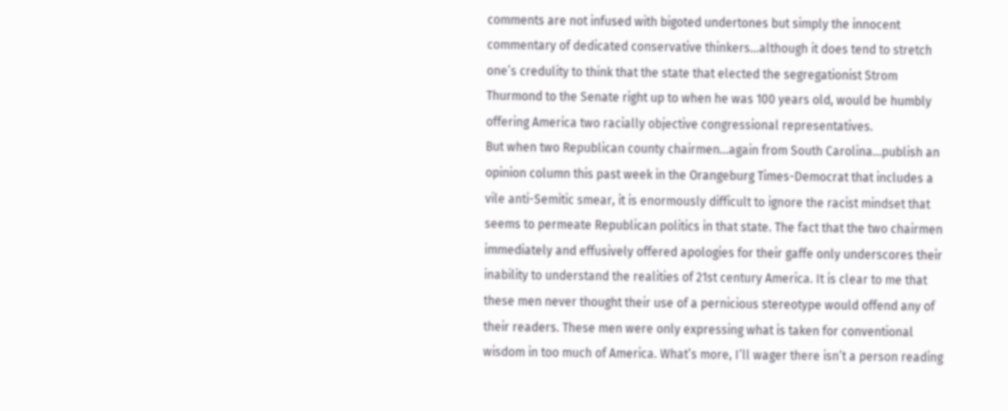comments are not infused with bigoted undertones but simply the innocent commentary of dedicated conservative thinkers…although it does tend to stretch one’s credulity to think that the state that elected the segregationist Strom Thurmond to the Senate right up to when he was 100 years old, would be humbly offering America two racially objective congressional representatives.
But when two Republican county chairmen…again from South Carolina…publish an opinion column this past week in the Orangeburg Times-Democrat that includes a vile anti-Semitic smear, it is enormously difficult to ignore the racist mindset that seems to permeate Republican politics in that state. The fact that the two chairmen immediately and effusively offered apologies for their gaffe only underscores their inability to understand the realities of 21st century America. It is clear to me that these men never thought their use of a pernicious stereotype would offend any of their readers. These men were only expressing what is taken for conventional wisdom in too much of America. What’s more, I’ll wager there isn’t a person reading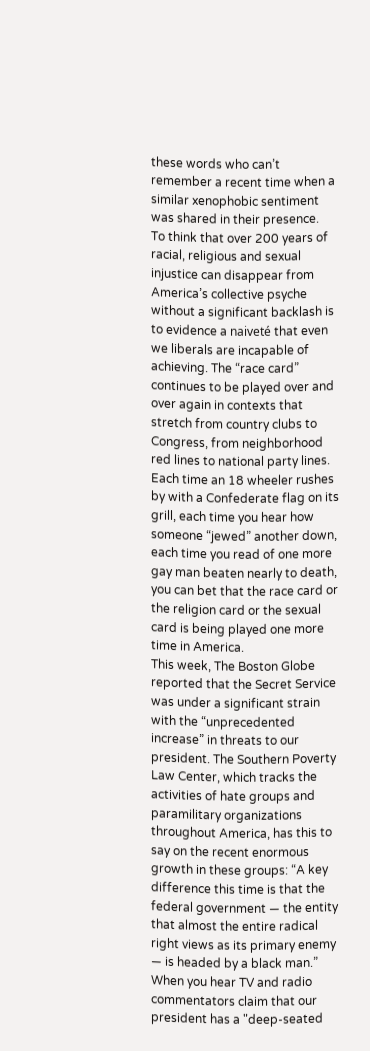these words who can’t remember a recent time when a similar xenophobic sentiment was shared in their presence.
To think that over 200 years of racial, religious and sexual injustice can disappear from America’s collective psyche without a significant backlash is to evidence a naiveté that even we liberals are incapable of achieving. The “race card” continues to be played over and over again in contexts that stretch from country clubs to Congress, from neighborhood red lines to national party lines. Each time an 18 wheeler rushes by with a Confederate flag on its grill, each time you hear how someone “jewed” another down, each time you read of one more gay man beaten nearly to death, you can bet that the race card or the religion card or the sexual card is being played one more time in America.
This week, The Boston Globe reported that the Secret Service was under a significant strain with the “unprecedented increase” in threats to our president. The Southern Poverty Law Center, which tracks the activities of hate groups and paramilitary organizations throughout America, has this to say on the recent enormous growth in these groups: “A key difference this time is that the federal government — the entity that almost the entire radical right views as its primary enemy — is headed by a black man.”
When you hear TV and radio commentators claim that our president has a "deep-seated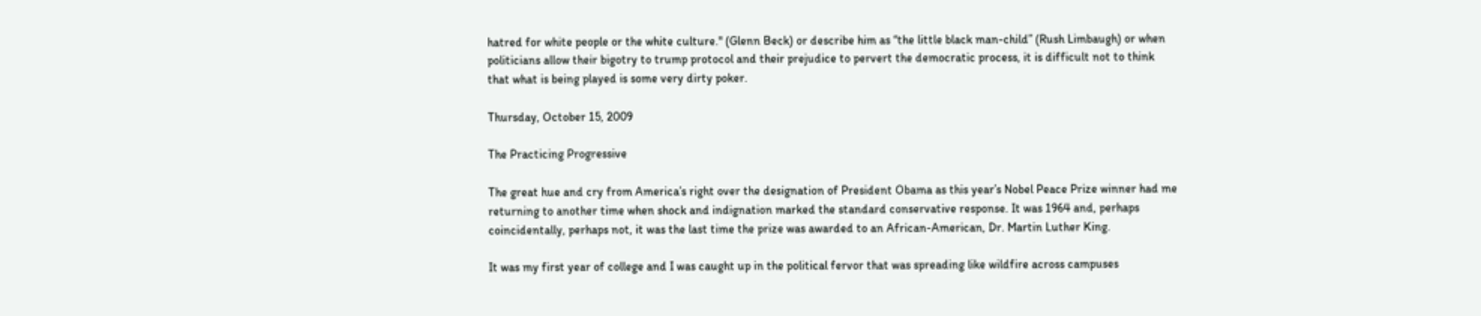hatred for white people or the white culture." (Glenn Beck) or describe him as “the little black man-child” (Rush Limbaugh) or when politicians allow their bigotry to trump protocol and their prejudice to pervert the democratic process, it is difficult not to think that what is being played is some very dirty poker.

Thursday, October 15, 2009

The Practicing Progressive

The great hue and cry from America’s right over the designation of President Obama as this year’s Nobel Peace Prize winner had me returning to another time when shock and indignation marked the standard conservative response. It was 1964 and, perhaps coincidentally, perhaps not, it was the last time the prize was awarded to an African-American, Dr. Martin Luther King.

It was my first year of college and I was caught up in the political fervor that was spreading like wildfire across campuses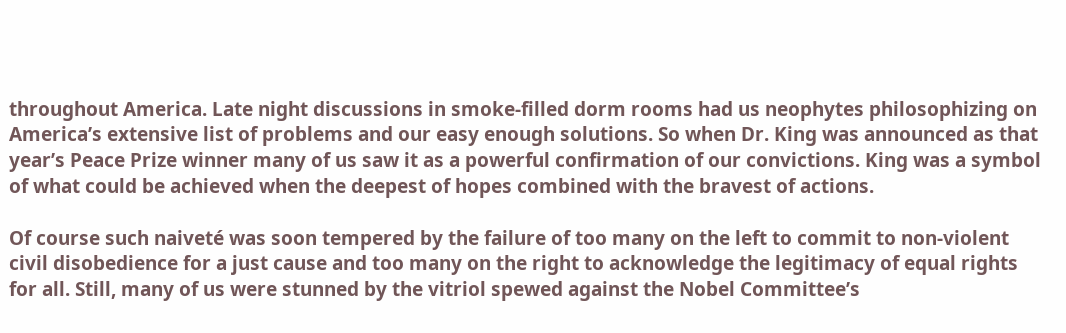throughout America. Late night discussions in smoke-filled dorm rooms had us neophytes philosophizing on America’s extensive list of problems and our easy enough solutions. So when Dr. King was announced as that year’s Peace Prize winner many of us saw it as a powerful confirmation of our convictions. King was a symbol of what could be achieved when the deepest of hopes combined with the bravest of actions.

Of course such naiveté was soon tempered by the failure of too many on the left to commit to non-violent civil disobedience for a just cause and too many on the right to acknowledge the legitimacy of equal rights for all. Still, many of us were stunned by the vitriol spewed against the Nobel Committee’s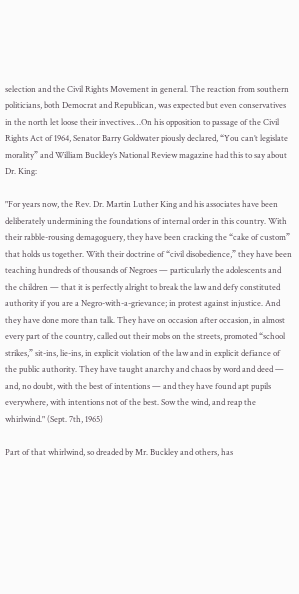selection and the Civil Rights Movement in general. The reaction from southern politicians, both Democrat and Republican, was expected but even conservatives in the north let loose their invectives…On his opposition to passage of the Civil Rights Act of 1964, Senator Barry Goldwater piously declared, “You can’t legislate morality” and William Buckley’s National Review magazine had this to say about Dr. King:

"For years now, the Rev. Dr. Martin Luther King and his associates have been deliberately undermining the foundations of internal order in this country. With their rabble-rousing demagoguery, they have been cracking the “cake of custom” that holds us together. With their doctrine of “civil disobedience,” they have been teaching hundreds of thousands of Negroes — particularly the adolescents and the children — that it is perfectly alright to break the law and defy constituted authority if you are a Negro-with-a-grievance; in protest against injustice. And they have done more than talk. They have on occasion after occasion, in almost every part of the country, called out their mobs on the streets, promoted “school strikes,” sit-ins, lie-ins, in explicit violation of the law and in explicit defiance of the public authority. They have taught anarchy and chaos by word and deed — and, no doubt, with the best of intentions — and they have found apt pupils everywhere, with intentions not of the best. Sow the wind, and reap the whirlwind." (Sept. 7th, 1965)

Part of that whirlwind, so dreaded by Mr. Buckley and others, has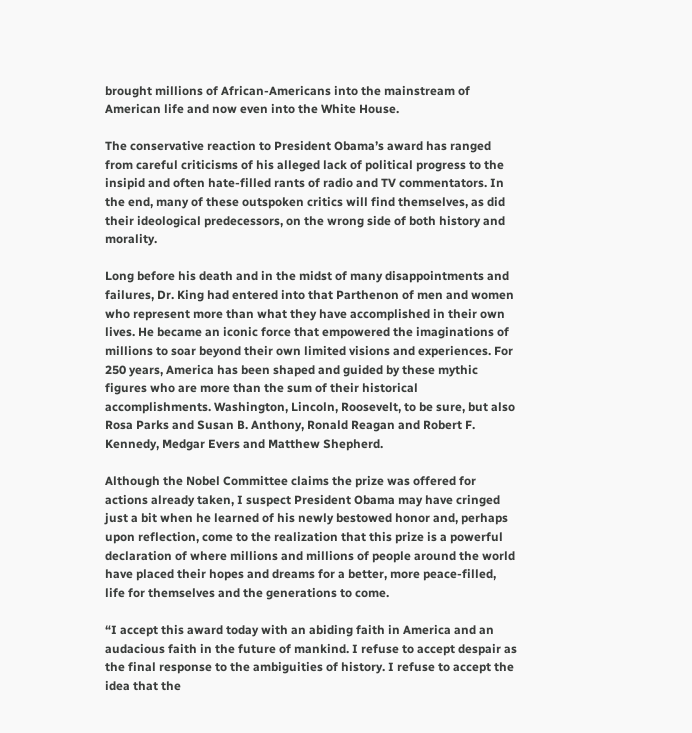brought millions of African-Americans into the mainstream of American life and now even into the White House.

The conservative reaction to President Obama’s award has ranged from careful criticisms of his alleged lack of political progress to the insipid and often hate-filled rants of radio and TV commentators. In the end, many of these outspoken critics will find themselves, as did their ideological predecessors, on the wrong side of both history and morality.

Long before his death and in the midst of many disappointments and failures, Dr. King had entered into that Parthenon of men and women who represent more than what they have accomplished in their own lives. He became an iconic force that empowered the imaginations of millions to soar beyond their own limited visions and experiences. For 250 years, America has been shaped and guided by these mythic figures who are more than the sum of their historical accomplishments. Washington, Lincoln, Roosevelt, to be sure, but also Rosa Parks and Susan B. Anthony, Ronald Reagan and Robert F. Kennedy, Medgar Evers and Matthew Shepherd.

Although the Nobel Committee claims the prize was offered for actions already taken, I suspect President Obama may have cringed just a bit when he learned of his newly bestowed honor and, perhaps upon reflection, come to the realization that this prize is a powerful declaration of where millions and millions of people around the world have placed their hopes and dreams for a better, more peace-filled, life for themselves and the generations to come.

“I accept this award today with an abiding faith in America and an audacious faith in the future of mankind. I refuse to accept despair as the final response to the ambiguities of history. I refuse to accept the idea that the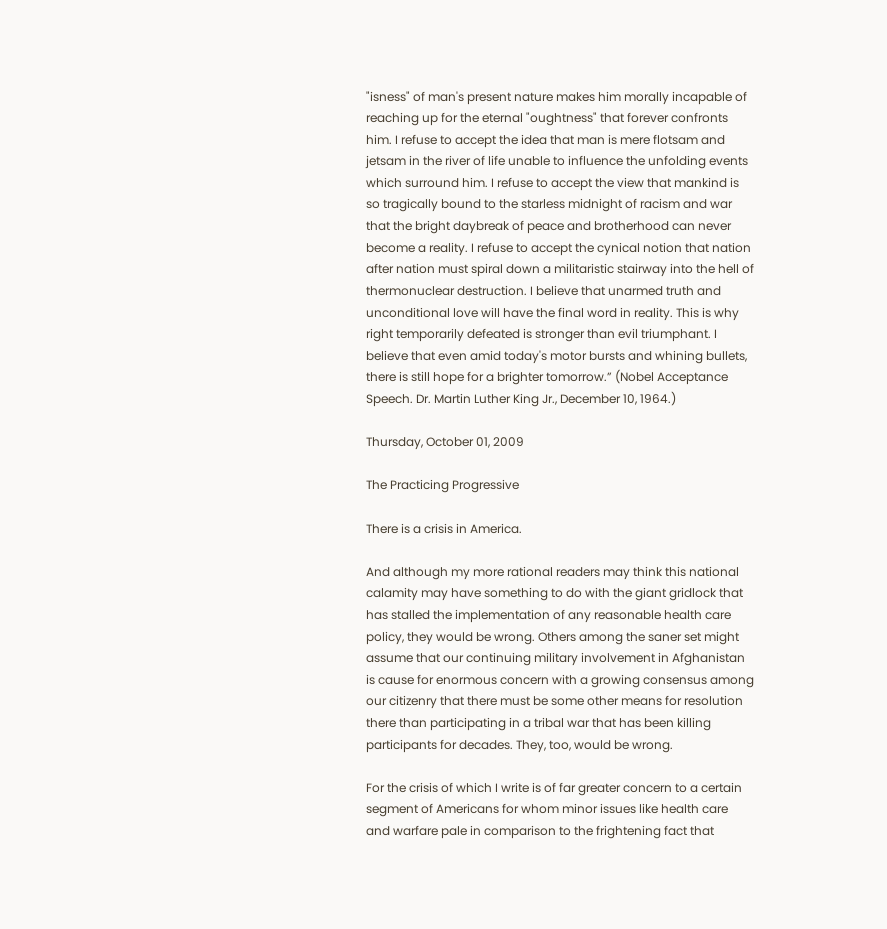"isness" of man's present nature makes him morally incapable of reaching up for the eternal "oughtness" that forever confronts him. I refuse to accept the idea that man is mere flotsam and jetsam in the river of life unable to influence the unfolding events which surround him. I refuse to accept the view that mankind is so tragically bound to the starless midnight of racism and war that the bright daybreak of peace and brotherhood can never become a reality. I refuse to accept the cynical notion that nation after nation must spiral down a militaristic stairway into the hell of thermonuclear destruction. I believe that unarmed truth and unconditional love will have the final word in reality. This is why right temporarily defeated is stronger than evil triumphant. I believe that even amid today's motor bursts and whining bullets, there is still hope for a brighter tomorrow.” (Nobel Acceptance Speech. Dr. Martin Luther King Jr., December 10, 1964.)

Thursday, October 01, 2009

The Practicing Progressive

There is a crisis in America.

And although my more rational readers may think this national calamity may have something to do with the giant gridlock that has stalled the implementation of any reasonable health care policy, they would be wrong. Others among the saner set might assume that our continuing military involvement in Afghanistan is cause for enormous concern with a growing consensus among our citizenry that there must be some other means for resolution there than participating in a tribal war that has been killing participants for decades. They, too, would be wrong.

For the crisis of which I write is of far greater concern to a certain segment of Americans for whom minor issues like health care and warfare pale in comparison to the frightening fact that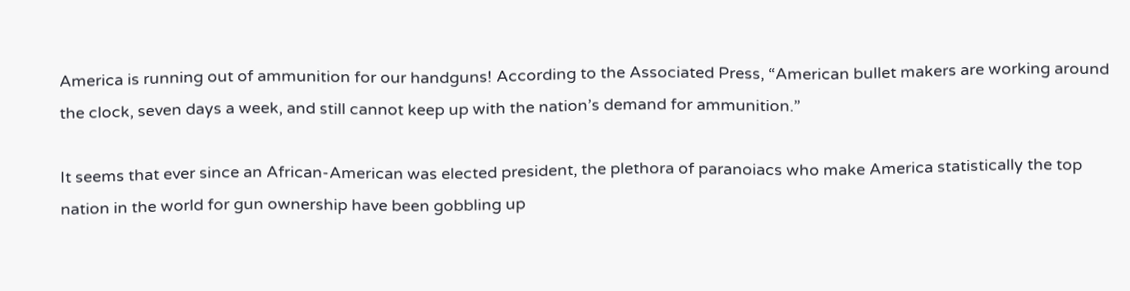America is running out of ammunition for our handguns! According to the Associated Press, “American bullet makers are working around the clock, seven days a week, and still cannot keep up with the nation’s demand for ammunition.”

It seems that ever since an African-American was elected president, the plethora of paranoiacs who make America statistically the top nation in the world for gun ownership have been gobbling up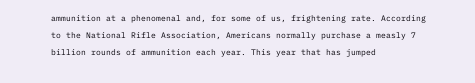ammunition at a phenomenal and, for some of us, frightening rate. According to the National Rifle Association, Americans normally purchase a measly 7 billion rounds of ammunition each year. This year that has jumped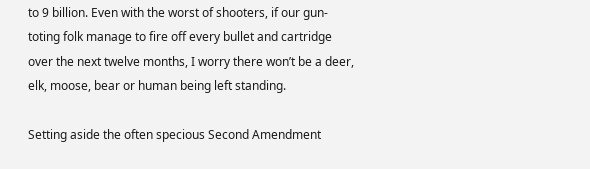to 9 billion. Even with the worst of shooters, if our gun-toting folk manage to fire off every bullet and cartridge over the next twelve months, I worry there won’t be a deer, elk, moose, bear or human being left standing.

Setting aside the often specious Second Amendment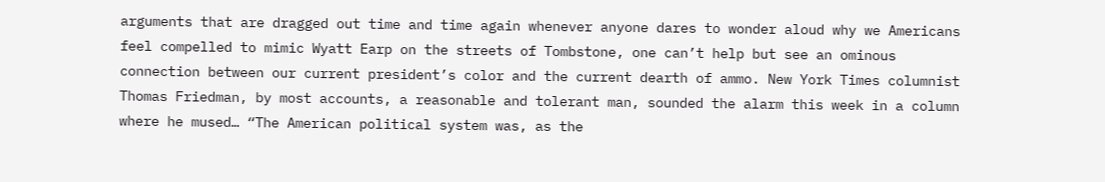arguments that are dragged out time and time again whenever anyone dares to wonder aloud why we Americans feel compelled to mimic Wyatt Earp on the streets of Tombstone, one can’t help but see an ominous connection between our current president’s color and the current dearth of ammo. New York Times columnist Thomas Friedman, by most accounts, a reasonable and tolerant man, sounded the alarm this week in a column where he mused… “The American political system was, as the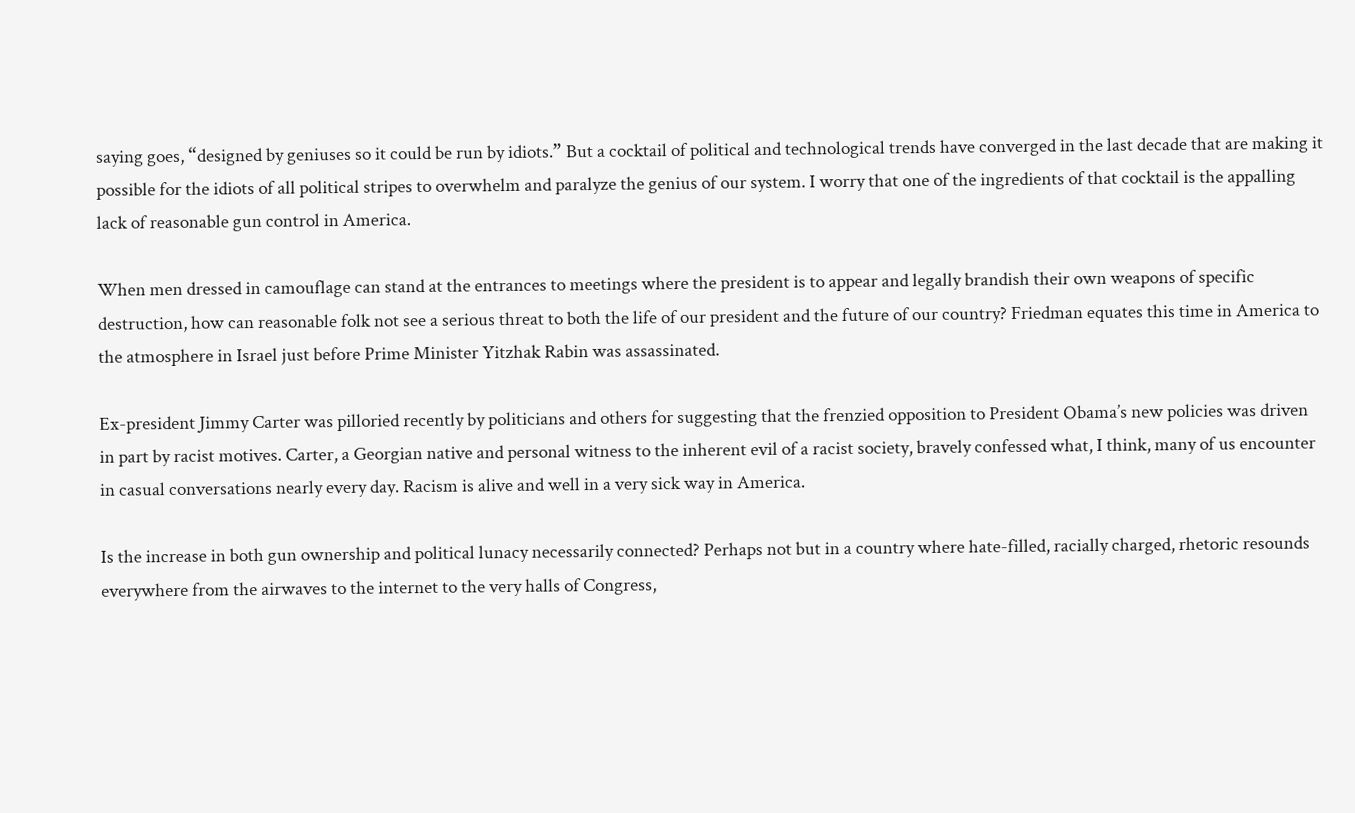saying goes, “designed by geniuses so it could be run by idiots.” But a cocktail of political and technological trends have converged in the last decade that are making it possible for the idiots of all political stripes to overwhelm and paralyze the genius of our system. I worry that one of the ingredients of that cocktail is the appalling lack of reasonable gun control in America.

When men dressed in camouflage can stand at the entrances to meetings where the president is to appear and legally brandish their own weapons of specific destruction, how can reasonable folk not see a serious threat to both the life of our president and the future of our country? Friedman equates this time in America to the atmosphere in Israel just before Prime Minister Yitzhak Rabin was assassinated.

Ex-president Jimmy Carter was pilloried recently by politicians and others for suggesting that the frenzied opposition to President Obama’s new policies was driven in part by racist motives. Carter, a Georgian native and personal witness to the inherent evil of a racist society, bravely confessed what, I think, many of us encounter in casual conversations nearly every day. Racism is alive and well in a very sick way in America.

Is the increase in both gun ownership and political lunacy necessarily connected? Perhaps not but in a country where hate-filled, racially charged, rhetoric resounds everywhere from the airwaves to the internet to the very halls of Congress,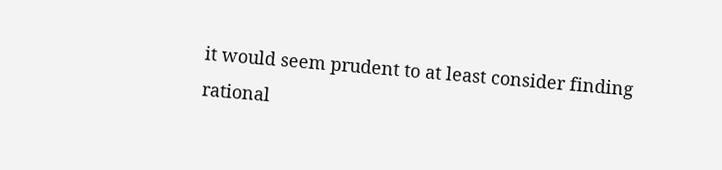it would seem prudent to at least consider finding rational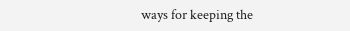ways for keeping the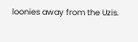loonies away from the Uzis.